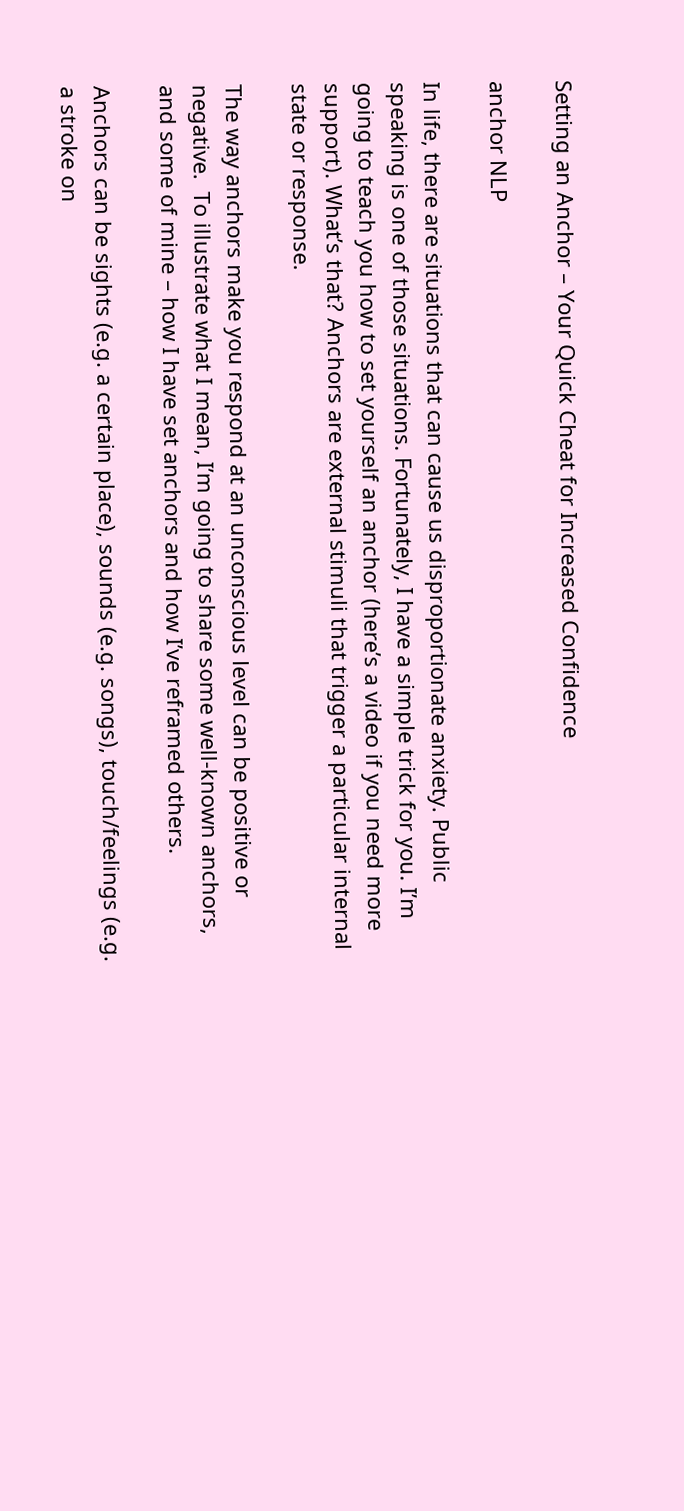Setting an Anchor – Your Quick Cheat for Increased Confidence

anchor NLP

In life, there are situations that can cause us disproportionate anxiety. Public speaking is one of those situations. Fortunately, I have a simple trick for you. I’m going to teach you how to set yourself an anchor (here’s a video if you need more support). What’s that? Anchors are external stimuli that trigger a particular internal state or response.

The way anchors make you respond at an unconscious level can be positive or negative.  To illustrate what I mean, I’m going to share some well-known anchors, and some of mine – how I have set anchors and how I’ve reframed others.

Anchors can be sights (e.g. a certain place), sounds (e.g. songs), touch/feelings (e.g. a stroke on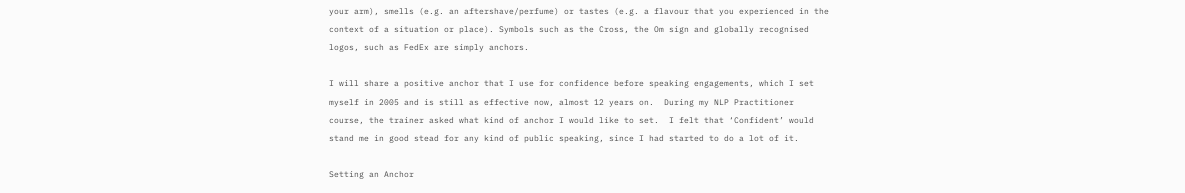your arm), smells (e.g. an aftershave/perfume) or tastes (e.g. a flavour that you experienced in the context of a situation or place). Symbols such as the Cross, the Om sign and globally recognised logos, such as FedEx are simply anchors.

I will share a positive anchor that I use for confidence before speaking engagements, which I set myself in 2005 and is still as effective now, almost 12 years on.  During my NLP Practitioner course, the trainer asked what kind of anchor I would like to set.  I felt that ‘Confident’ would stand me in good stead for any kind of public speaking, since I had started to do a lot of it.

Setting an Anchor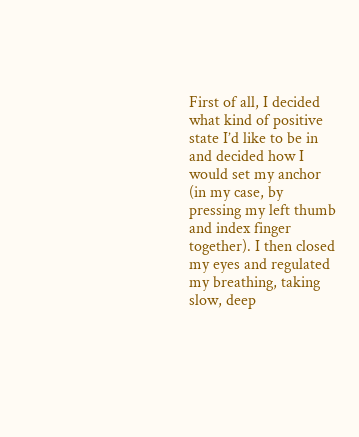First of all, I decided what kind of positive state I’d like to be in and decided how I would set my anchor (in my case, by pressing my left thumb and index finger together). I then closed my eyes and regulated my breathing, taking slow, deep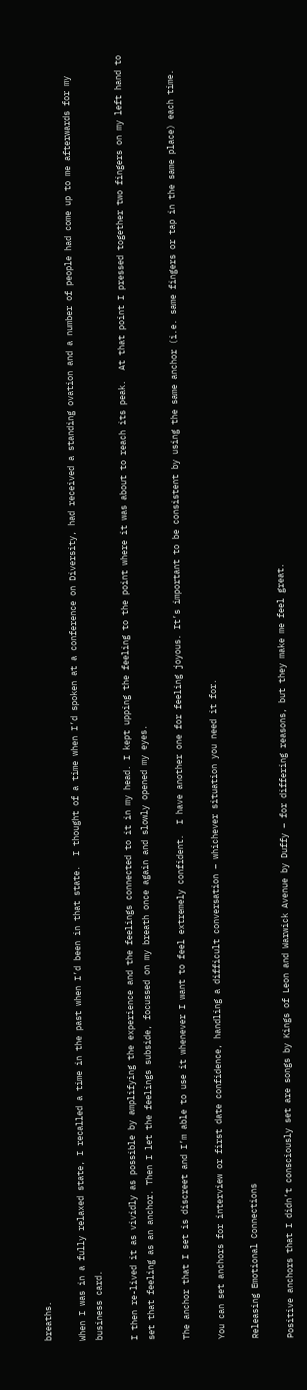breaths.

When I was in a fully relaxed state, I recalled a time in the past when I’d been in that state.  I thought of a time when I’d spoken at a conference on Diversity, had received a standing ovation and a number of people had come up to me afterwards for my business card.

I then re-lived it as vividly as possible by amplifying the experience and the feelings connected to it in my head. I kept upping the feeling to the point where it was about to reach its peak.  At that point I pressed together two fingers on my left hand to set that feeling as an anchor. Then I let the feelings subside, focussed on my breath once again and slowly opened my eyes.

The anchor that I set is discreet and I’m able to use it whenever I want to feel extremely confident.  I have another one for feeling joyous. It’s important to be consistent by using the same anchor (i.e. same fingers or tap in the same place) each time.

You can set anchors for interview or first date confidence, handling a difficult conversation – whichever situation you need it for.

Releasing Emotional Connections

Positive anchors that I didn’t consciously set are songs by Kings of Leon and Warwick Avenue by Duffy – for differing reasons, but they make me feel great.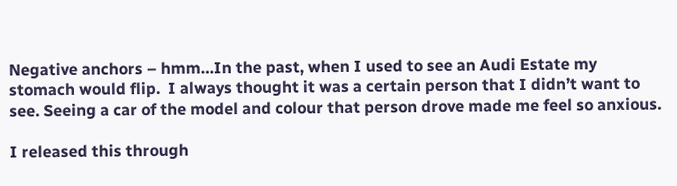Negative anchors – hmm…In the past, when I used to see an Audi Estate my stomach would flip.  I always thought it was a certain person that I didn’t want to see. Seeing a car of the model and colour that person drove made me feel so anxious.

I released this through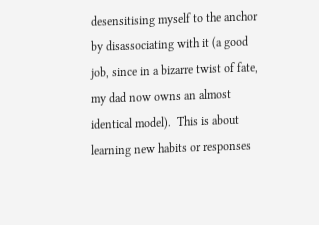desensitising myself to the anchor by disassociating with it (a good job, since in a bizarre twist of fate, my dad now owns an almost identical model).  This is about learning new habits or responses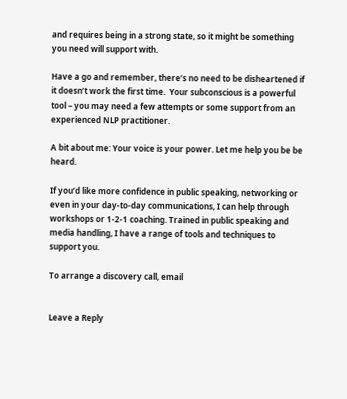and requires being in a strong state, so it might be something you need will support with.

Have a go and remember, there’s no need to be disheartened if it doesn’t work the first time.  Your subconscious is a powerful tool – you may need a few attempts or some support from an experienced NLP practitioner.

A bit about me: Your voice is your power. Let me help you be be heard.

If you’d like more confidence in public speaking, networking or even in your day-to-day communications, I can help through workshops or 1-2-1 coaching. Trained in public speaking and media handling, I have a range of tools and techniques to support you.

To arrange a discovery call, email


Leave a Reply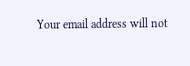Your email address will not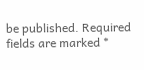be published. Required fields are marked *